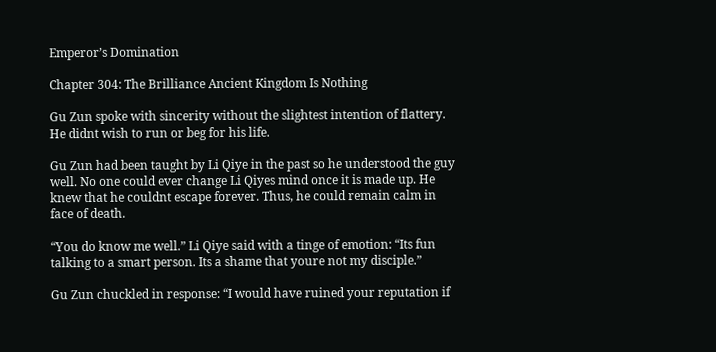Emperor’s Domination

Chapter 304: The Brilliance Ancient Kingdom Is Nothing

Gu Zun spoke with sincerity without the slightest intention of flattery. He didnt wish to run or beg for his life.

Gu Zun had been taught by Li Qiye in the past so he understood the guy well. No one could ever change Li Qiyes mind once it is made up. He knew that he couldnt escape forever. Thus, he could remain calm in face of death.

“You do know me well.” Li Qiye said with a tinge of emotion: “Its fun talking to a smart person. Its a shame that youre not my disciple.”

Gu Zun chuckled in response: “I would have ruined your reputation if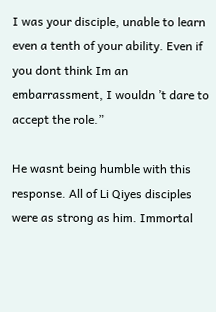I was your disciple, unable to learn even a tenth of your ability. Even if you dont think Im an embarrassment, I wouldn ’t dare to accept the role.”

He wasnt being humble with this response. All of Li Qiyes disciples were as strong as him. Immortal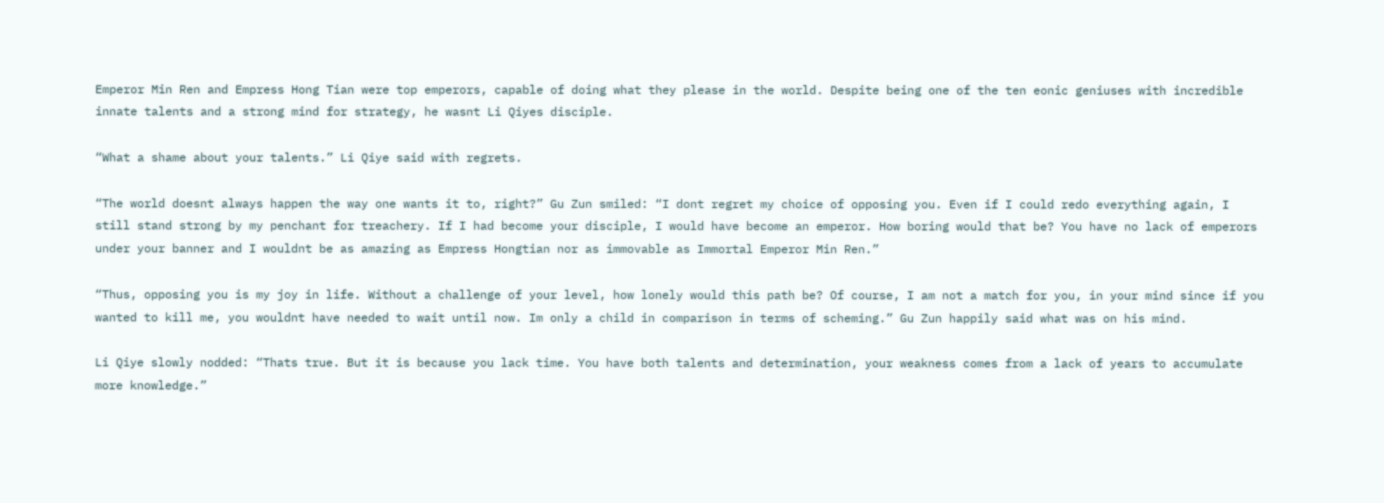Emperor Min Ren and Empress Hong Tian were top emperors, capable of doing what they please in the world. Despite being one of the ten eonic geniuses with incredible innate talents and a strong mind for strategy, he wasnt Li Qiyes disciple.

“What a shame about your talents.” Li Qiye said with regrets.

“The world doesnt always happen the way one wants it to, right?” Gu Zun smiled: “I dont regret my choice of opposing you. Even if I could redo everything again, I still stand strong by my penchant for treachery. If I had become your disciple, I would have become an emperor. How boring would that be? You have no lack of emperors under your banner and I wouldnt be as amazing as Empress Hongtian nor as immovable as Immortal Emperor Min Ren.”

“Thus, opposing you is my joy in life. Without a challenge of your level, how lonely would this path be? Of course, I am not a match for you, in your mind since if you wanted to kill me, you wouldnt have needed to wait until now. Im only a child in comparison in terms of scheming.” Gu Zun happily said what was on his mind.

Li Qiye slowly nodded: “Thats true. But it is because you lack time. You have both talents and determination, your weakness comes from a lack of years to accumulate more knowledge.”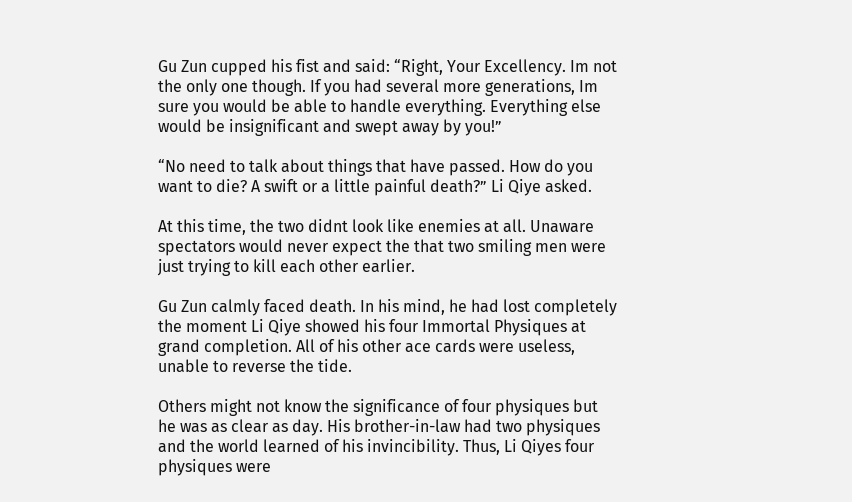Gu Zun cupped his fist and said: “Right, Your Excellency. Im not the only one though. If you had several more generations, Im sure you would be able to handle everything. Everything else would be insignificant and swept away by you!”

“No need to talk about things that have passed. How do you want to die? A swift or a little painful death?” Li Qiye asked.

At this time, the two didnt look like enemies at all. Unaware spectators would never expect the that two smiling men were just trying to kill each other earlier.

Gu Zun calmly faced death. In his mind, he had lost completely the moment Li Qiye showed his four Immortal Physiques at grand completion. All of his other ace cards were useless, unable to reverse the tide.

Others might not know the significance of four physiques but he was as clear as day. His brother-in-law had two physiques and the world learned of his invincibility. Thus, Li Qiyes four physiques were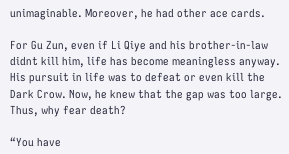unimaginable. Moreover, he had other ace cards.

For Gu Zun, even if Li Qiye and his brother-in-law didnt kill him, life has become meaningless anyway. His pursuit in life was to defeat or even kill the Dark Crow. Now, he knew that the gap was too large. Thus, why fear death?

“You have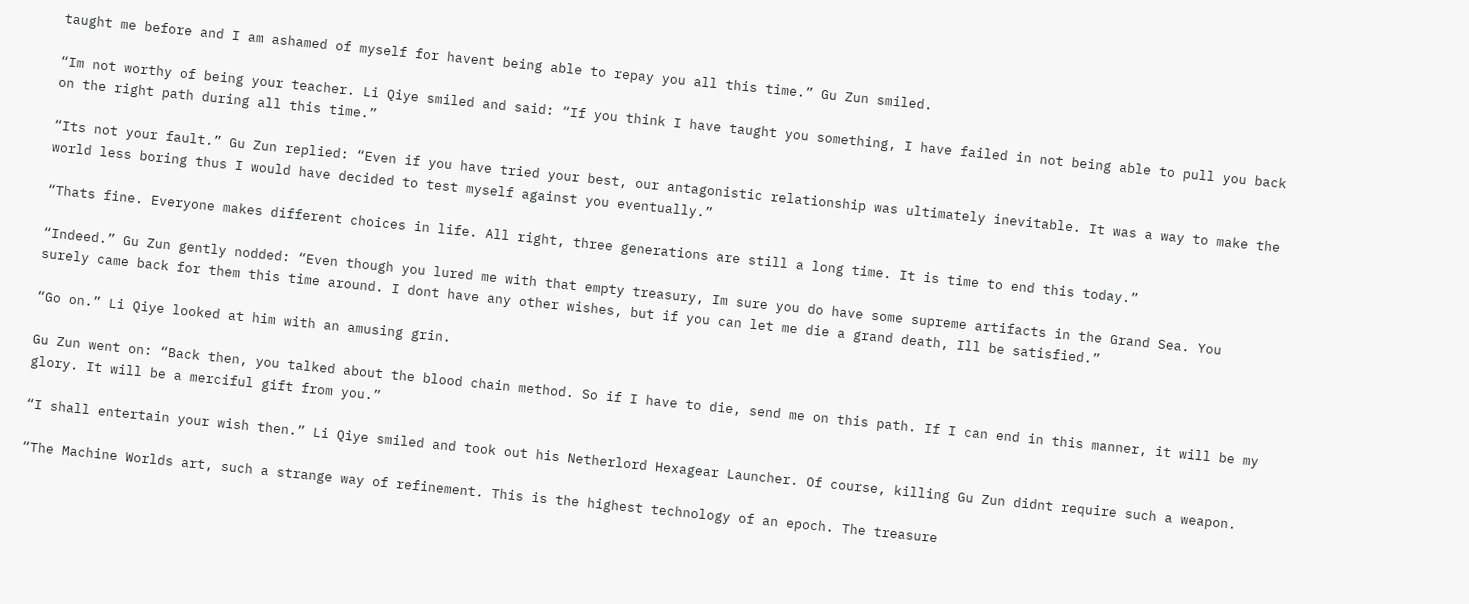taught me before and I am ashamed of myself for havent being able to repay you all this time.” Gu Zun smiled.

“Im not worthy of being your teacher. Li Qiye smiled and said: “If you think I have taught you something, I have failed in not being able to pull you back on the right path during all this time.”

“Its not your fault.” Gu Zun replied: “Even if you have tried your best, our antagonistic relationship was ultimately inevitable. It was a way to make the world less boring thus I would have decided to test myself against you eventually.”

“Thats fine. Everyone makes different choices in life. All right, three generations are still a long time. It is time to end this today.”

“Indeed.” Gu Zun gently nodded: “Even though you lured me with that empty treasury, Im sure you do have some supreme artifacts in the Grand Sea. You surely came back for them this time around. I dont have any other wishes, but if you can let me die a grand death, Ill be satisfied.”

“Go on.” Li Qiye looked at him with an amusing grin.

Gu Zun went on: “Back then, you talked about the blood chain method. So if I have to die, send me on this path. If I can end in this manner, it will be my glory. It will be a merciful gift from you.”

“I shall entertain your wish then.” Li Qiye smiled and took out his Netherlord Hexagear Launcher. Of course, killing Gu Zun didnt require such a weapon.

“The Machine Worlds art, such a strange way of refinement. This is the highest technology of an epoch. The treasure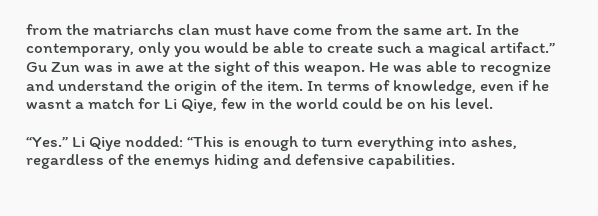from the matriarchs clan must have come from the same art. In the contemporary, only you would be able to create such a magical artifact.” Gu Zun was in awe at the sight of this weapon. He was able to recognize and understand the origin of the item. In terms of knowledge, even if he wasnt a match for Li Qiye, few in the world could be on his level.

“Yes.” Li Qiye nodded: “This is enough to turn everything into ashes, regardless of the enemys hiding and defensive capabilities.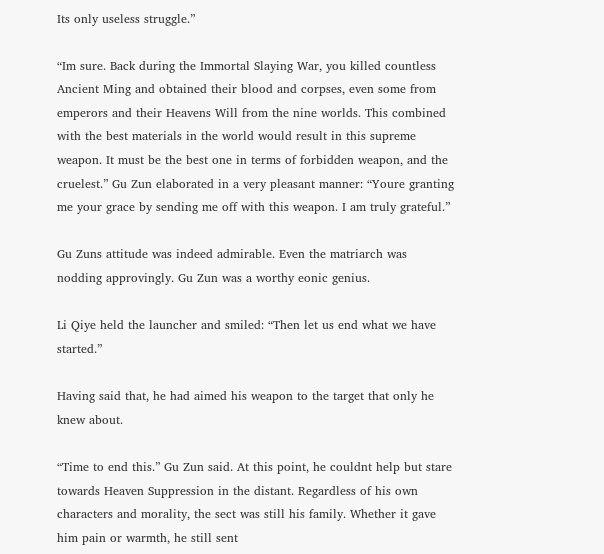Its only useless struggle.”

“Im sure. Back during the Immortal Slaying War, you killed countless Ancient Ming and obtained their blood and corpses, even some from emperors and their Heavens Will from the nine worlds. This combined with the best materials in the world would result in this supreme weapon. It must be the best one in terms of forbidden weapon, and the cruelest.” Gu Zun elaborated in a very pleasant manner: “Youre granting me your grace by sending me off with this weapon. I am truly grateful.”

Gu Zuns attitude was indeed admirable. Even the matriarch was nodding approvingly. Gu Zun was a worthy eonic genius.

Li Qiye held the launcher and smiled: “Then let us end what we have started.”

Having said that, he had aimed his weapon to the target that only he knew about.

“Time to end this.” Gu Zun said. At this point, he couldnt help but stare towards Heaven Suppression in the distant. Regardless of his own characters and morality, the sect was still his family. Whether it gave him pain or warmth, he still sent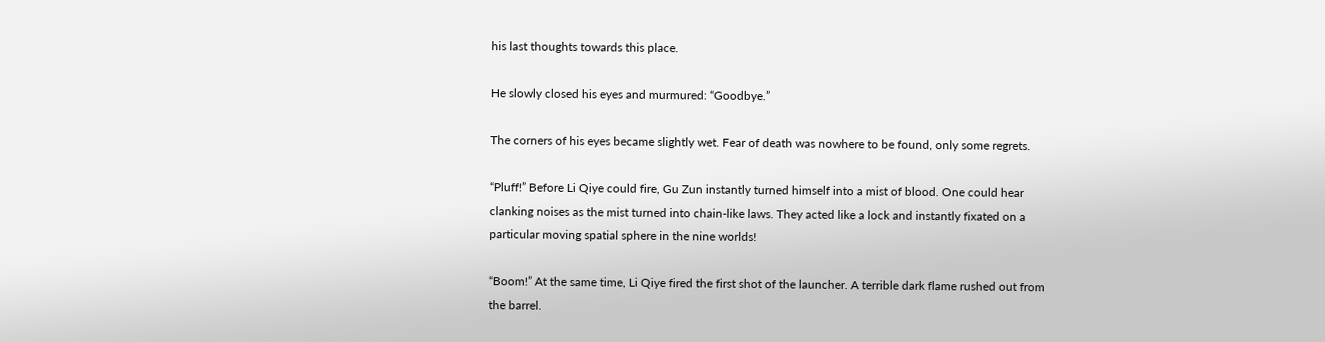his last thoughts towards this place.

He slowly closed his eyes and murmured: “Goodbye.”

The corners of his eyes became slightly wet. Fear of death was nowhere to be found, only some regrets.

“Pluff!” Before Li Qiye could fire, Gu Zun instantly turned himself into a mist of blood. One could hear clanking noises as the mist turned into chain-like laws. They acted like a lock and instantly fixated on a particular moving spatial sphere in the nine worlds!

“Boom!” At the same time, Li Qiye fired the first shot of the launcher. A terrible dark flame rushed out from the barrel.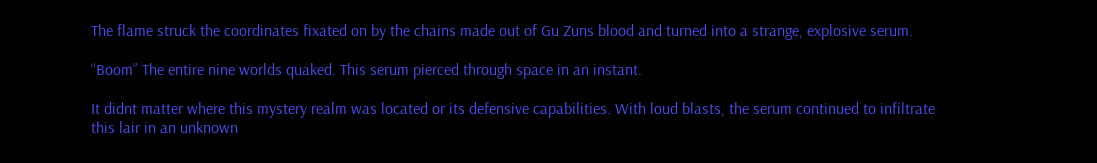The flame struck the coordinates fixated on by the chains made out of Gu Zuns blood and turned into a strange, explosive serum.

“Boom” The entire nine worlds quaked. This serum pierced through space in an instant.

It didnt matter where this mystery realm was located or its defensive capabilities. With loud blasts, the serum continued to infiltrate this lair in an unknown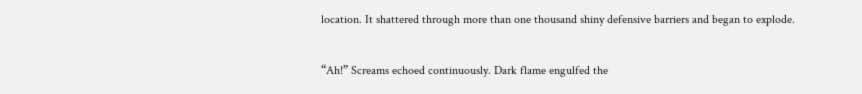location. It shattered through more than one thousand shiny defensive barriers and began to explode.

“Ah!” Screams echoed continuously. Dark flame engulfed the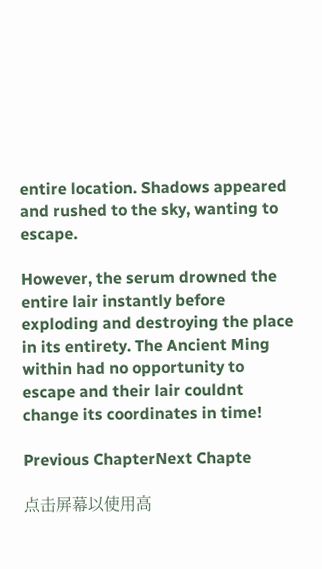entire location. Shadows appeared and rushed to the sky, wanting to escape.

However, the serum drowned the entire lair instantly before exploding and destroying the place in its entirety. The Ancient Ming within had no opportunity to escape and their lair couldnt change its coordinates in time!

Previous ChapterNext Chapte

点击屏幕以使用高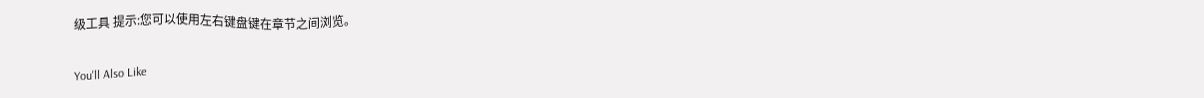级工具 提示:您可以使用左右键盘键在章节之间浏览。

You'll Also Like